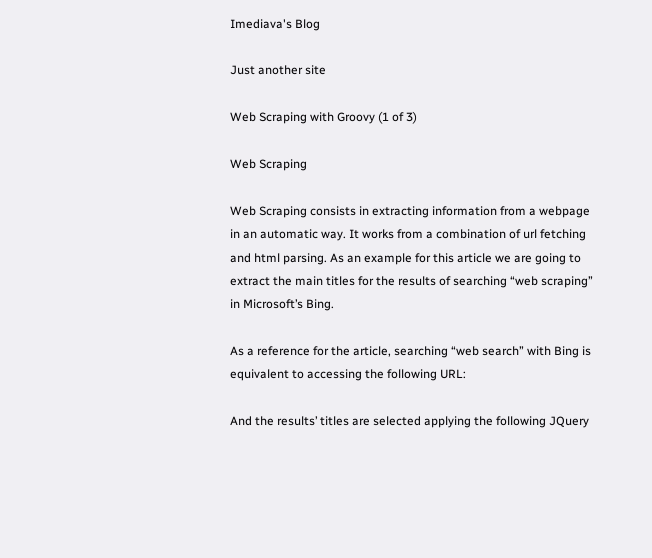Imediava's Blog

Just another site

Web Scraping with Groovy (1 of 3)

Web Scraping

Web Scraping consists in extracting information from a webpage in an automatic way. It works from a combination of url fetching and html parsing. As an example for this article we are going to extract the main titles for the results of searching “web scraping” in Microsoft’s Bing.

As a reference for the article, searching “web search” with Bing is equivalent to accessing the following URL:

And the results’ titles are selected applying the following JQuery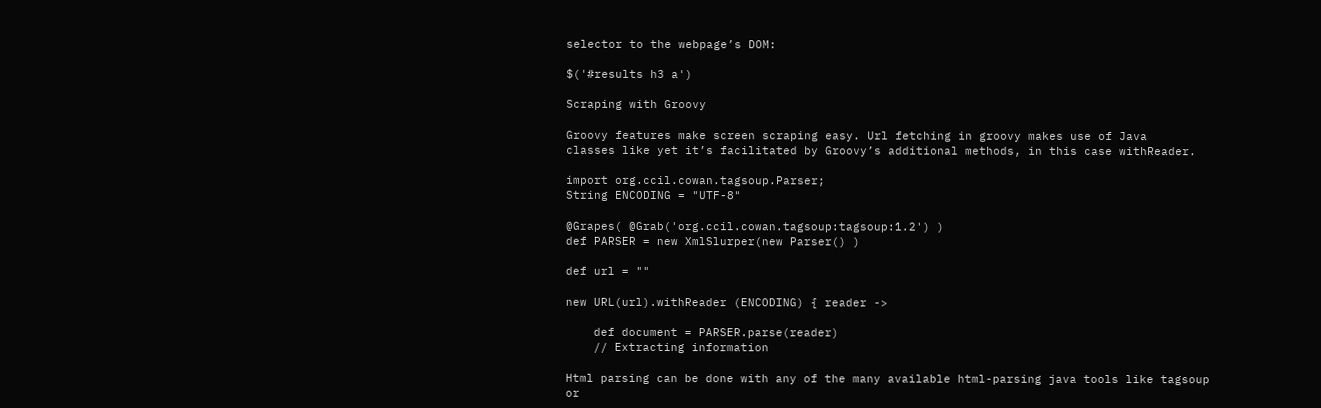selector to the webpage’s DOM:

$('#results h3 a')

Scraping with Groovy

Groovy features make screen scraping easy. Url fetching in groovy makes use of Java
classes like yet it’s facilitated by Groovy’s additional methods, in this case withReader.

import org.ccil.cowan.tagsoup.Parser;
String ENCODING = "UTF-8"

@Grapes( @Grab('org.ccil.cowan.tagsoup:tagsoup:1.2') )
def PARSER = new XmlSlurper(new Parser() )

def url = ""

new URL(url).withReader (ENCODING) { reader ->

    def document = PARSER.parse(reader)
    // Extracting information

Html parsing can be done with any of the many available html-parsing java tools like tagsoup or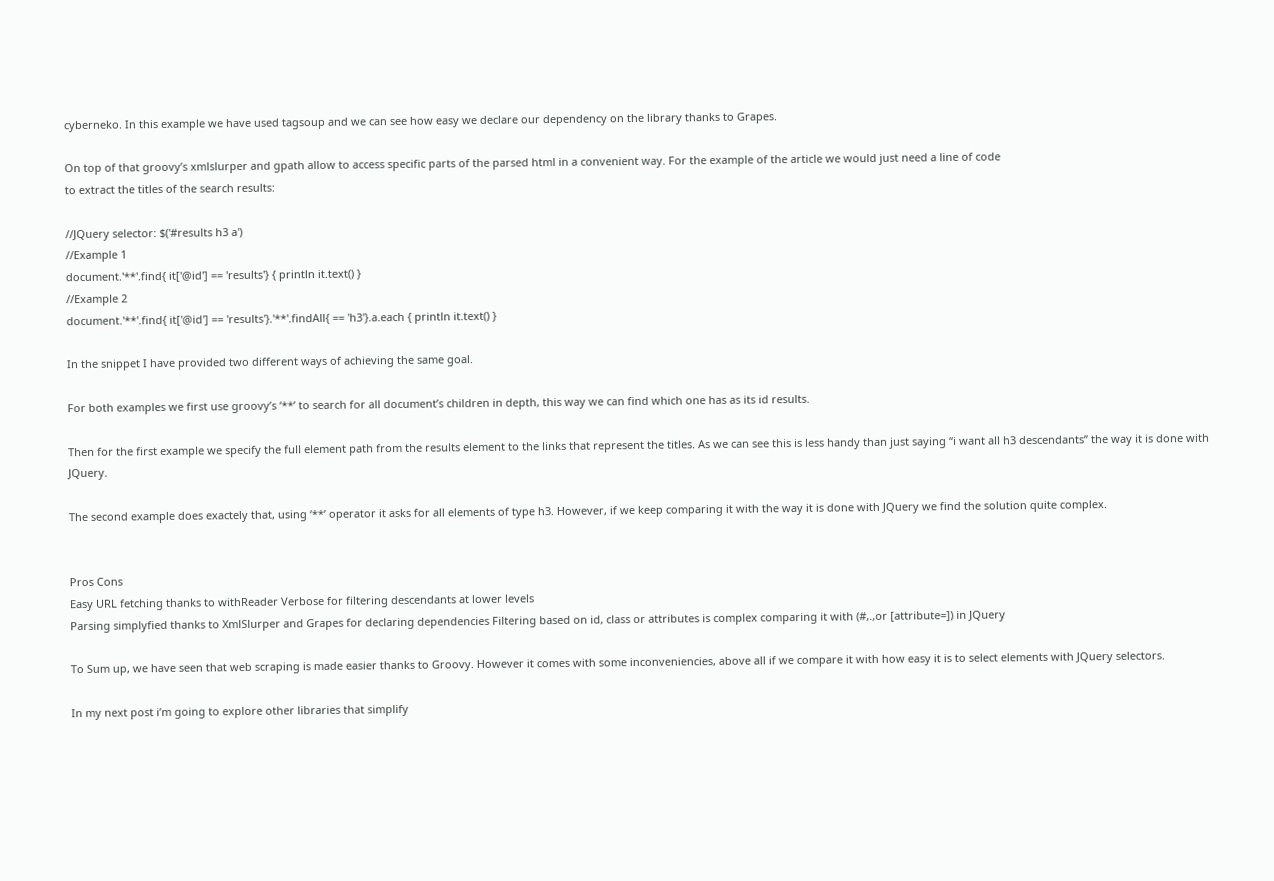cyberneko. In this example we have used tagsoup and we can see how easy we declare our dependency on the library thanks to Grapes.

On top of that groovy’s xmlslurper and gpath allow to access specific parts of the parsed html in a convenient way. For the example of the article we would just need a line of code
to extract the titles of the search results:

//JQuery selector: $('#results h3 a')
//Example 1
document.'**'.find{ it['@id'] == 'results'} { println it.text() }
//Example 2
document.'**'.find{ it['@id'] == 'results'}.'**'.findAll{ == 'h3'}.a.each { println it.text() }

In the snippet I have provided two different ways of achieving the same goal.

For both examples we first use groovy’s ‘**’ to search for all document’s children in depth, this way we can find which one has as its id results.

Then for the first example we specify the full element path from the results element to the links that represent the titles. As we can see this is less handy than just saying “i want all h3 descendants” the way it is done with JQuery.

The second example does exactely that, using ‘**’ operator it asks for all elements of type h3. However, if we keep comparing it with the way it is done with JQuery we find the solution quite complex.


Pros Cons
Easy URL fetching thanks to withReader Verbose for filtering descendants at lower levels
Parsing simplyfied thanks to XmlSlurper and Grapes for declaring dependencies Filtering based on id, class or attributes is complex comparing it with (#,.,or [attribute=]) in JQuery

To Sum up, we have seen that web scraping is made easier thanks to Groovy. However it comes with some inconveniencies, above all if we compare it with how easy it is to select elements with JQuery selectors.

In my next post i’m going to explore other libraries that simplify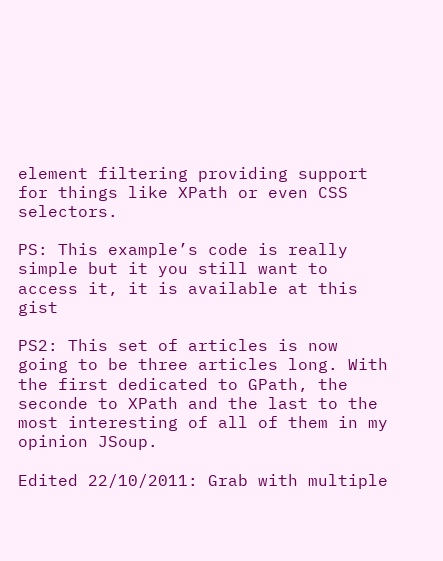element filtering providing support for things like XPath or even CSS selectors.

PS: This example’s code is really simple but it you still want to access it, it is available at this gist

PS2: This set of articles is now going to be three articles long. With the first dedicated to GPath, the seconde to XPath and the last to the most interesting of all of them in my opinion JSoup.

Edited 22/10/2011: Grab with multiple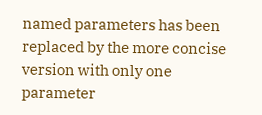named parameters has been replaced by the more concise version with only one parameter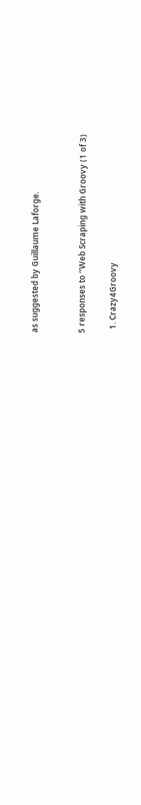as suggested by Guillaume Laforge.


5 responses to “Web Scraping with Groovy (1 of 3)

  1. Crazy4Groovy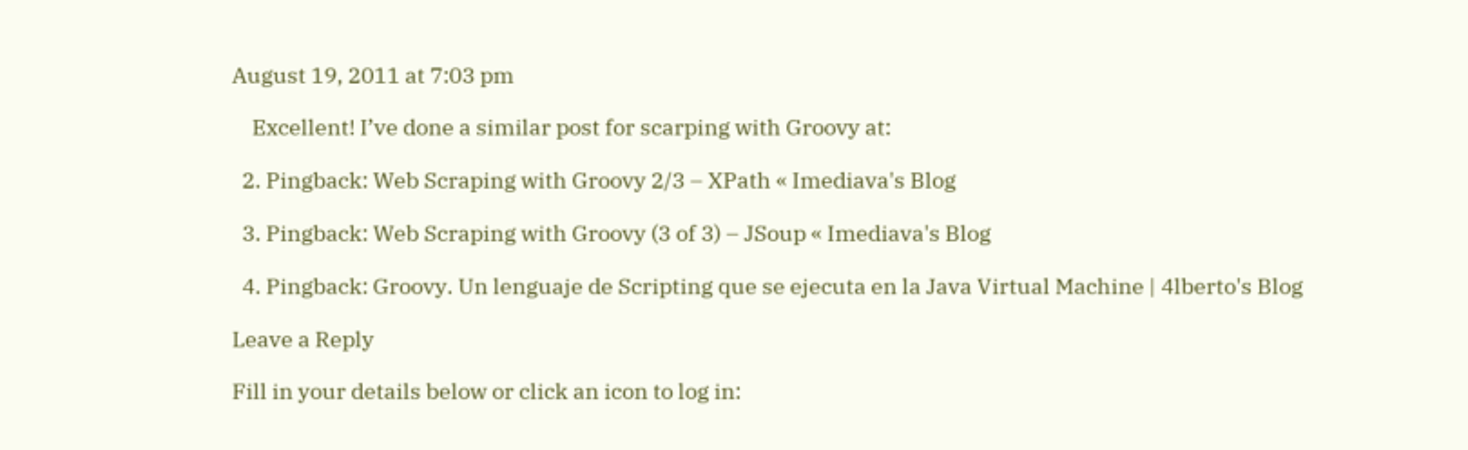August 19, 2011 at 7:03 pm

    Excellent! I’ve done a similar post for scarping with Groovy at:

  2. Pingback: Web Scraping with Groovy 2/3 – XPath « Imediava's Blog

  3. Pingback: Web Scraping with Groovy (3 of 3) – JSoup « Imediava's Blog

  4. Pingback: Groovy. Un lenguaje de Scripting que se ejecuta en la Java Virtual Machine | 4lberto's Blog

Leave a Reply

Fill in your details below or click an icon to log in: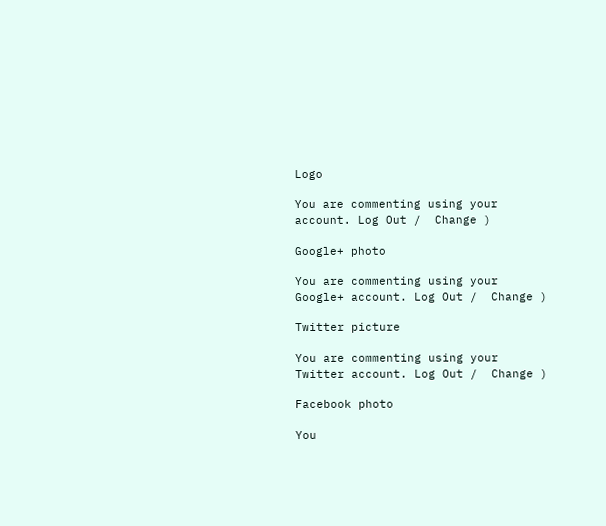Logo

You are commenting using your account. Log Out /  Change )

Google+ photo

You are commenting using your Google+ account. Log Out /  Change )

Twitter picture

You are commenting using your Twitter account. Log Out /  Change )

Facebook photo

You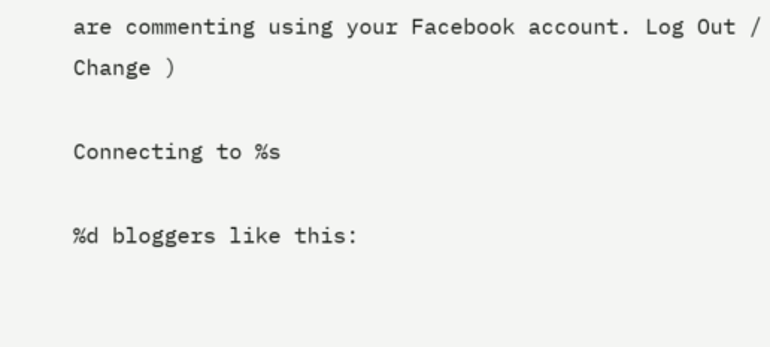are commenting using your Facebook account. Log Out /  Change )

Connecting to %s

%d bloggers like this: